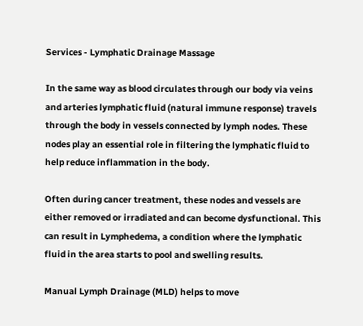Services - Lymphatic Drainage Massage

In the same way as blood circulates through our body via veins and arteries lymphatic fluid (natural immune response) travels through the body in vessels connected by lymph nodes. These nodes play an essential role in filtering the lymphatic fluid to help reduce inflammation in the body.

Often during cancer treatment, these nodes and vessels are either removed or irradiated and can become dysfunctional. This can result in Lymphedema, a condition where the lymphatic fluid in the area starts to pool and swelling results.

Manual Lymph Drainage (MLD) helps to move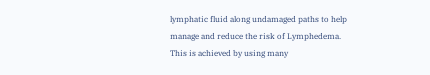lymphatic fluid along undamaged paths to help manage and reduce the risk of Lymphedema. This is achieved by using many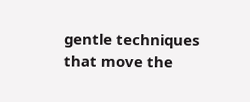gentle techniques that move the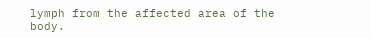lymph from the affected area of the body.